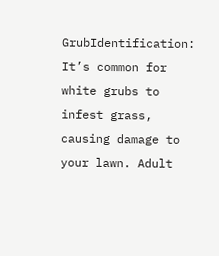GrubIdentification: It’s common for white grubs to infest grass, causing damage to your lawn. Adult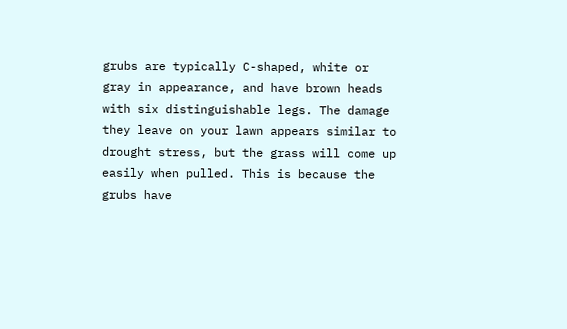grubs are typically C-shaped, white or gray in appearance, and have brown heads with six distinguishable legs. The damage they leave on your lawn appears similar to drought stress, but the grass will come up easily when pulled. This is because the grubs have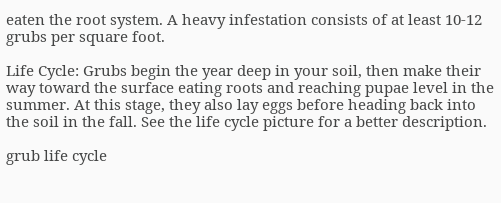eaten the root system. A heavy infestation consists of at least 10-12 grubs per square foot.

Life Cycle: Grubs begin the year deep in your soil, then make their way toward the surface eating roots and reaching pupae level in the summer. At this stage, they also lay eggs before heading back into the soil in the fall. See the life cycle picture for a better description.

grub life cycle